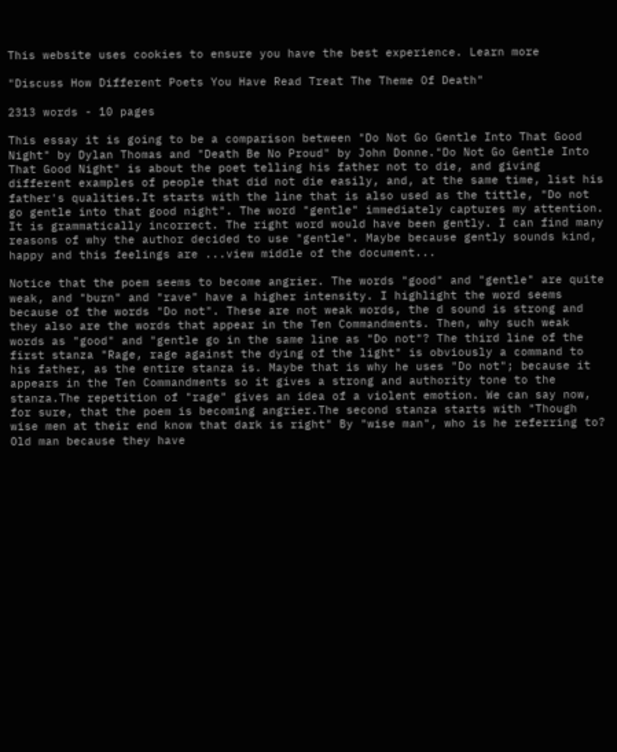This website uses cookies to ensure you have the best experience. Learn more

"Discuss How Different Poets You Have Read Treat The Theme Of Death"

2313 words - 10 pages

This essay it is going to be a comparison between "Do Not Go Gentle Into That Good Night" by Dylan Thomas and "Death Be No Proud" by John Donne."Do Not Go Gentle Into That Good Night" is about the poet telling his father not to die, and giving different examples of people that did not die easily, and, at the same time, list his father's qualities.It starts with the line that is also used as the tittle, "Do not go gentle into that good night". The word "gentle" immediately captures my attention. It is grammatically incorrect. The right word would have been gently. I can find many reasons of why the author decided to use "gentle". Maybe because gently sounds kind, happy and this feelings are ...view middle of the document...

Notice that the poem seems to become angrier. The words "good" and "gentle" are quite weak, and "burn" and "rave" have a higher intensity. I highlight the word seems because of the words "Do not". These are not weak words, the d sound is strong and they also are the words that appear in the Ten Commandments. Then, why such weak words as "good" and "gentle go in the same line as "Do not"? The third line of the first stanza "Rage, rage against the dying of the light" is obviously a command to his father, as the entire stanza is. Maybe that is why he uses "Do not"; because it appears in the Ten Commandments so it gives a strong and authority tone to the stanza.The repetition of "rage" gives an idea of a violent emotion. We can say now, for sure, that the poem is becoming angrier.The second stanza starts with "Though wise men at their end know that dark is right" By "wise man", who is he referring to? Old man because they have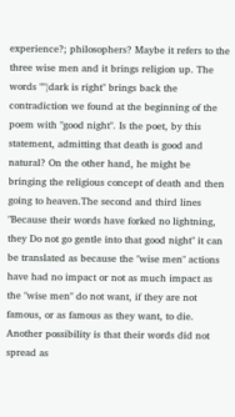experience?; philosophers? Maybe it refers to the three wise men and it brings religion up. The words ""¦dark is right" brings back the contradiction we found at the beginning of the poem with "good night". Is the poet, by this statement, admitting that death is good and natural? On the other hand, he might be bringing the religious concept of death and then going to heaven.The second and third lines "Because their words have forked no lightning, they Do not go gentle into that good night" it can be translated as because the "wise men" actions have had no impact or not as much impact as the "wise men" do not want, if they are not famous, or as famous as they want, to die. Another possibility is that their words did not spread as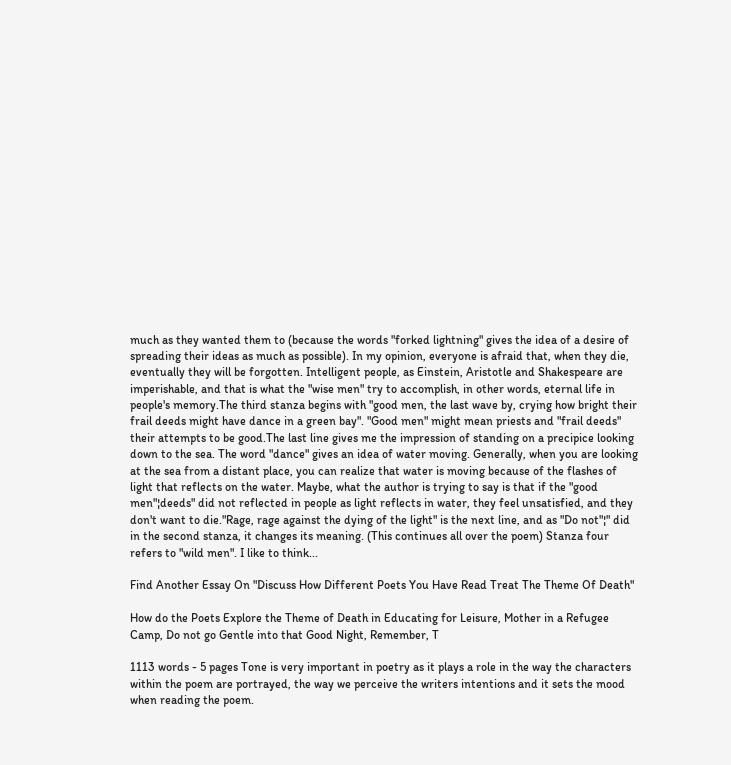much as they wanted them to (because the words "forked lightning" gives the idea of a desire of spreading their ideas as much as possible). In my opinion, everyone is afraid that, when they die, eventually they will be forgotten. Intelligent people, as Einstein, Aristotle and Shakespeare are imperishable, and that is what the "wise men" try to accomplish, in other words, eternal life in people's memory.The third stanza begins with "good men, the last wave by, crying how bright their frail deeds might have dance in a green bay". "Good men" might mean priests and "frail deeds" their attempts to be good.The last line gives me the impression of standing on a precipice looking down to the sea. The word "dance" gives an idea of water moving. Generally, when you are looking at the sea from a distant place, you can realize that water is moving because of the flashes of light that reflects on the water. Maybe, what the author is trying to say is that if the "good men"¦deeds" did not reflected in people as light reflects in water, they feel unsatisfied, and they don't want to die."Rage, rage against the dying of the light" is the next line, and as "Do not"¦" did in the second stanza, it changes its meaning. (This continues all over the poem) Stanza four refers to "wild men". I like to think...

Find Another Essay On "Discuss How Different Poets You Have Read Treat The Theme Of Death"

How do the Poets Explore the Theme of Death in Educating for Leisure, Mother in a Refugee Camp, Do not go Gentle into that Good Night, Remember, T

1113 words - 5 pages Tone is very important in poetry as it plays a role in the way the characters within the poem are portrayed, the way we perceive the writers intentions and it sets the mood when reading the poem.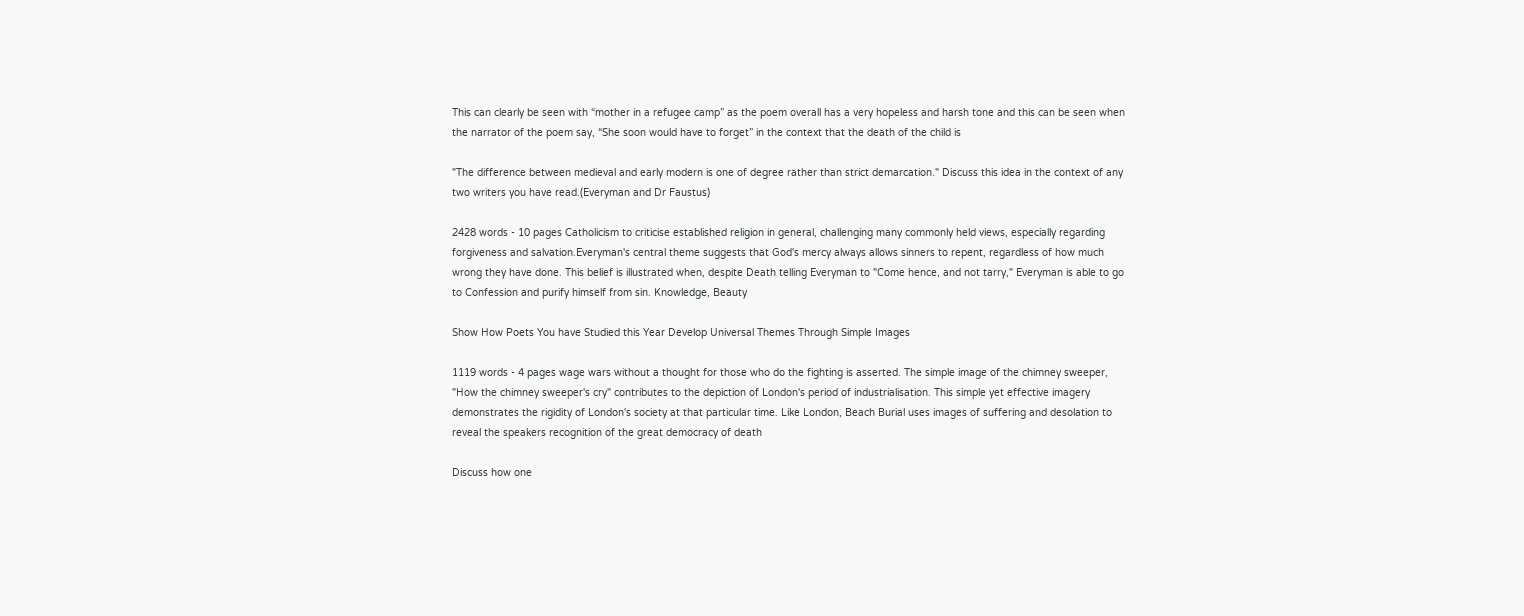This can clearly be seen with “mother in a refugee camp” as the poem overall has a very hopeless and harsh tone and this can be seen when the narrator of the poem say, “She soon would have to forget” in the context that the death of the child is

"The difference between medieval and early modern is one of degree rather than strict demarcation." Discuss this idea in the context of any two writers you have read.(Everyman and Dr Faustus)

2428 words - 10 pages Catholicism to criticise established religion in general, challenging many commonly held views, especially regarding forgiveness and salvation.Everyman's central theme suggests that God's mercy always allows sinners to repent, regardless of how much wrong they have done. This belief is illustrated when, despite Death telling Everyman to "Come hence, and not tarry," Everyman is able to go to Confession and purify himself from sin. Knowledge, Beauty

Show How Poets You have Studied this Year Develop Universal Themes Through Simple Images

1119 words - 4 pages wage wars without a thought for those who do the fighting is asserted. The simple image of the chimney sweeper, "How the chimney sweeper's cry" contributes to the depiction of London's period of industrialisation. This simple yet effective imagery demonstrates the rigidity of London's society at that particular time. Like London, Beach Burial uses images of suffering and desolation to reveal the speakers recognition of the great democracy of death

Discuss how one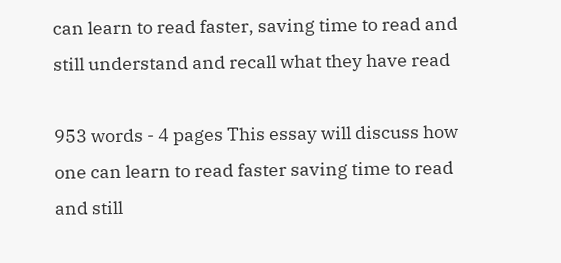can learn to read faster, saving time to read and still understand and recall what they have read

953 words - 4 pages This essay will discuss how one can learn to read faster saving time to read and still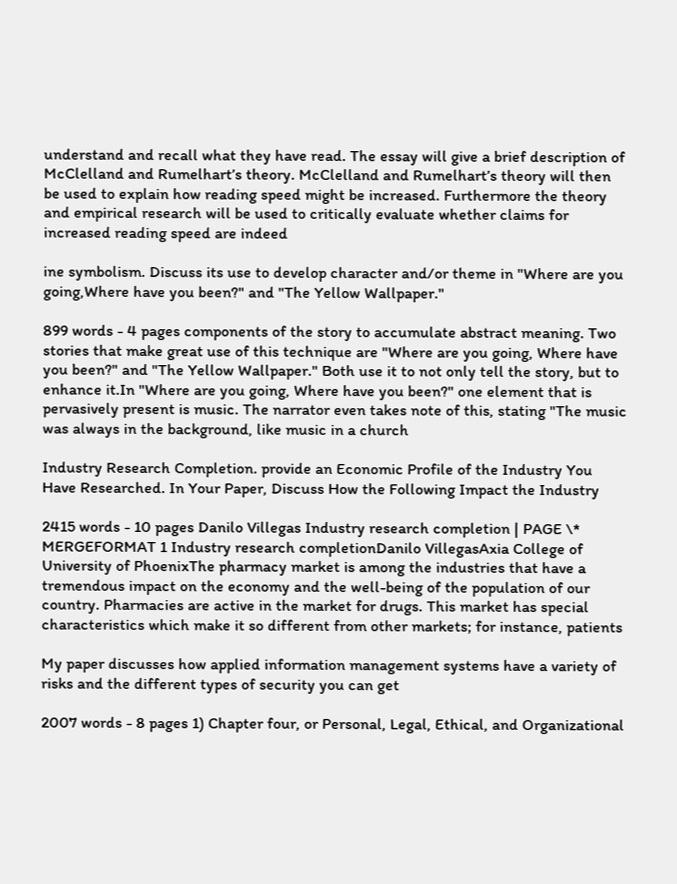understand and recall what they have read. The essay will give a brief description of McClelland and Rumelhart’s theory. McClelland and Rumelhart’s theory will then be used to explain how reading speed might be increased. Furthermore the theory and empirical research will be used to critically evaluate whether claims for increased reading speed are indeed

ine symbolism. Discuss its use to develop character and/or theme in "Where are you going,Where have you been?" and "The Yellow Wallpaper."

899 words - 4 pages components of the story to accumulate abstract meaning. Two stories that make great use of this technique are "Where are you going, Where have you been?" and "The Yellow Wallpaper." Both use it to not only tell the story, but to enhance it.In "Where are you going, Where have you been?" one element that is pervasively present is music. The narrator even takes note of this, stating "The music was always in the background, like music in a church

Industry Research Completion. provide an Economic Profile of the Industry You Have Researched. In Your Paper, Discuss How the Following Impact the Industry

2415 words - 10 pages Danilo Villegas Industry research completion | PAGE \* MERGEFORMAT 1 Industry research completionDanilo VillegasAxia College of University of PhoenixThe pharmacy market is among the industries that have a tremendous impact on the economy and the well-being of the population of our country. Pharmacies are active in the market for drugs. This market has special characteristics which make it so different from other markets; for instance, patients

My paper discusses how applied information management systems have a variety of risks and the different types of security you can get

2007 words - 8 pages 1) Chapter four, or Personal, Legal, Ethical, and Organizational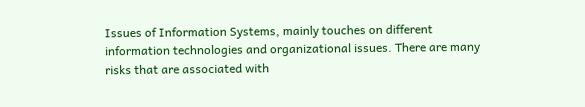Issues of Information Systems, mainly touches on different information technologies and organizational issues. There are many risks that are associated with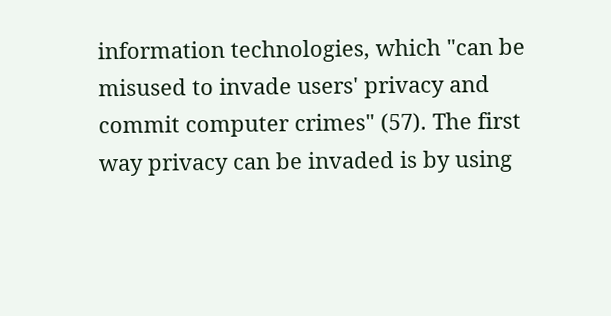information technologies, which "can be misused to invade users' privacy and commit computer crimes" (57). The first way privacy can be invaded is by using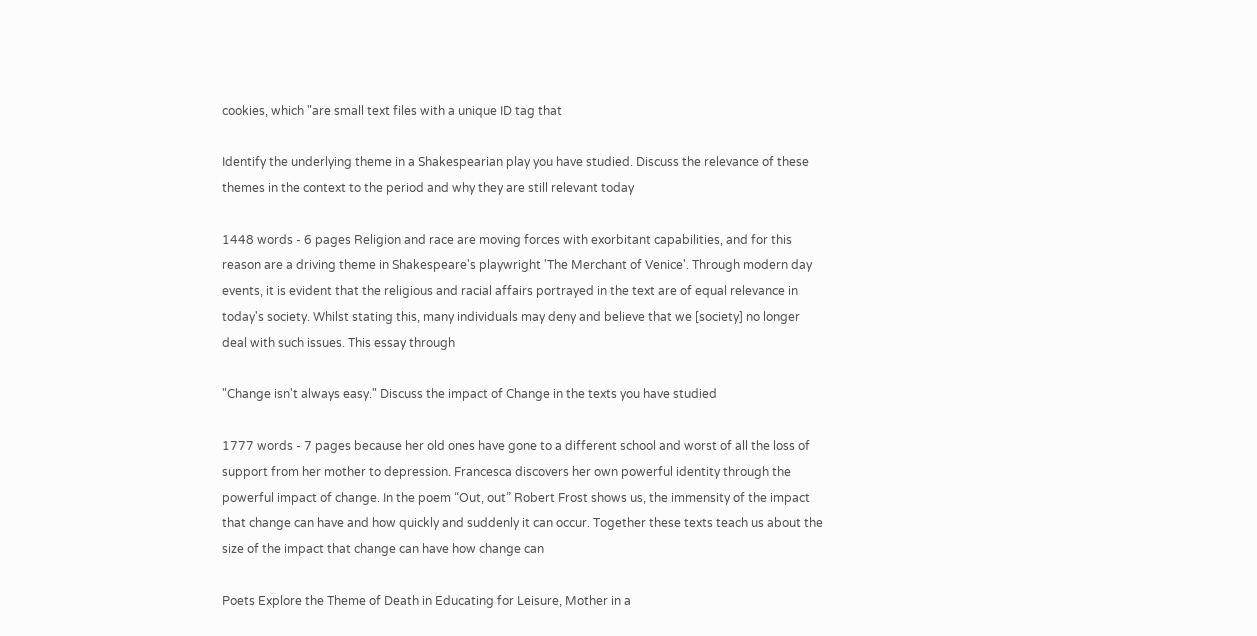cookies, which "are small text files with a unique ID tag that

Identify the underlying theme in a Shakespearian play you have studied. Discuss the relevance of these themes in the context to the period and why they are still relevant today

1448 words - 6 pages Religion and race are moving forces with exorbitant capabilities, and for this reason are a driving theme in Shakespeare's playwright 'The Merchant of Venice'. Through modern day events, it is evident that the religious and racial affairs portrayed in the text are of equal relevance in today's society. Whilst stating this, many individuals may deny and believe that we [society] no longer deal with such issues. This essay through

"Change isn't always easy." Discuss the impact of Change in the texts you have studied

1777 words - 7 pages because her old ones have gone to a different school and worst of all the loss of support from her mother to depression. Francesca discovers her own powerful identity through the powerful impact of change. In the poem “Out, out” Robert Frost shows us, the immensity of the impact that change can have and how quickly and suddenly it can occur. Together these texts teach us about the size of the impact that change can have how change can

Poets Explore the Theme of Death in Educating for Leisure, Mother in a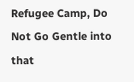Refugee Camp, Do Not Go Gentle into that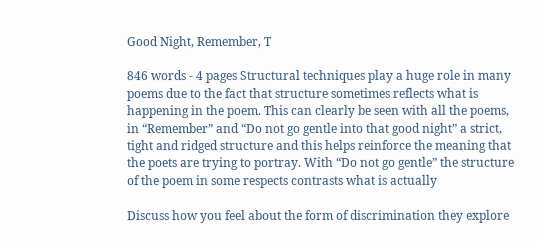Good Night, Remember, T

846 words - 4 pages Structural techniques play a huge role in many poems due to the fact that structure sometimes reflects what is happening in the poem. This can clearly be seen with all the poems, in “Remember” and “Do not go gentle into that good night” a strict, tight and ridged structure and this helps reinforce the meaning that the poets are trying to portray. With “Do not go gentle” the structure of the poem in some respects contrasts what is actually

Discuss how you feel about the form of discrimination they explore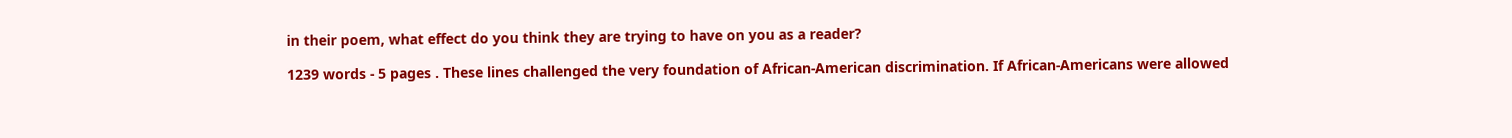in their poem, what effect do you think they are trying to have on you as a reader?

1239 words - 5 pages . These lines challenged the very foundation of African-American discrimination. If African-Americans were allowed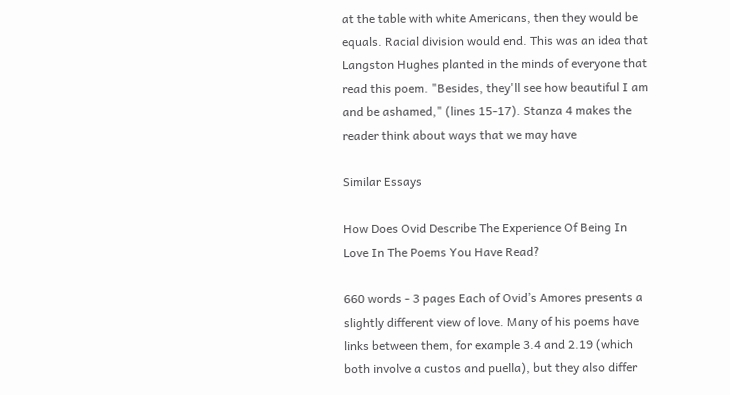at the table with white Americans, then they would be equals. Racial division would end. This was an idea that Langston Hughes planted in the minds of everyone that read this poem. "Besides, they'll see how beautiful I am and be ashamed," (lines 15-17). Stanza 4 makes the reader think about ways that we may have

Similar Essays

How Does Ovid Describe The Experience Of Being In Love In The Poems You Have Read?

660 words - 3 pages Each of Ovid’s Amores presents a slightly different view of love. Many of his poems have links between them, for example 3.4 and 2.19 (which both involve a custos and puella), but they also differ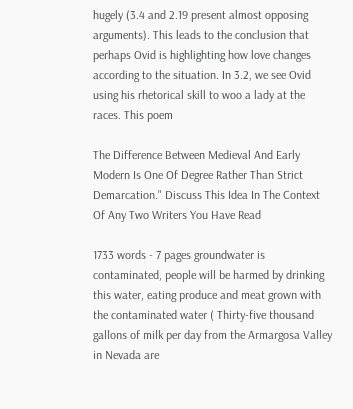hugely (3.4 and 2.19 present almost opposing arguments). This leads to the conclusion that perhaps Ovid is highlighting how love changes according to the situation. In 3.2, we see Ovid using his rhetorical skill to woo a lady at the races. This poem

The Difference Between Medieval And Early Modern Is One Of Degree Rather Than Strict Demarcation." Discuss This Idea In The Context Of Any Two Writers You Have Read

1733 words - 7 pages groundwater is contaminated, people will be harmed by drinking this water, eating produce and meat grown with the contaminated water ( Thirty-five thousand gallons of milk per day from the Armargosa Valley in Nevada are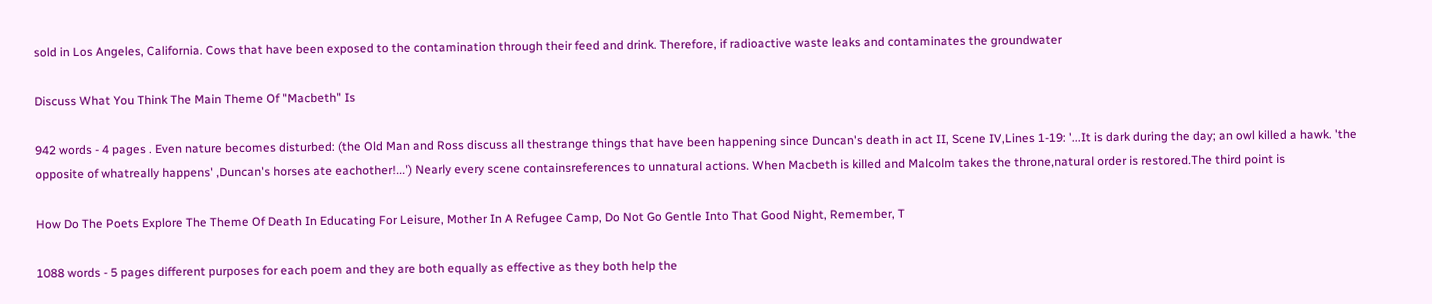sold in Los Angeles, California. Cows that have been exposed to the contamination through their feed and drink. Therefore, if radioactive waste leaks and contaminates the groundwater

Discuss What You Think The Main Theme Of "Macbeth" Is

942 words - 4 pages . Even nature becomes disturbed: (the Old Man and Ross discuss all thestrange things that have been happening since Duncan's death in act II, Scene IV,Lines 1-19: '...It is dark during the day; an owl killed a hawk. 'the opposite of whatreally happens' ,Duncan's horses ate eachother!...') Nearly every scene containsreferences to unnatural actions. When Macbeth is killed and Malcolm takes the throne,natural order is restored.The third point is

How Do The Poets Explore The Theme Of Death In Educating For Leisure, Mother In A Refugee Camp, Do Not Go Gentle Into That Good Night, Remember, T

1088 words - 5 pages different purposes for each poem and they are both equally as effective as they both help the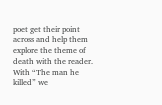poet get their point across and help them explore the theme of death with the reader. With “The man he killed” we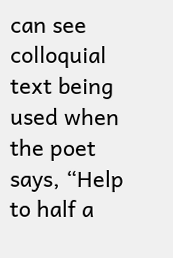can see colloquial text being used when the poet says, “Help to half a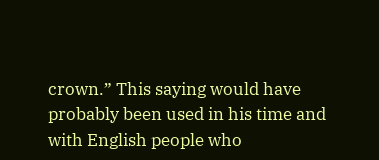crown.” This saying would have probably been used in his time and with English people who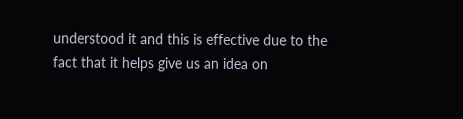understood it and this is effective due to the fact that it helps give us an idea on